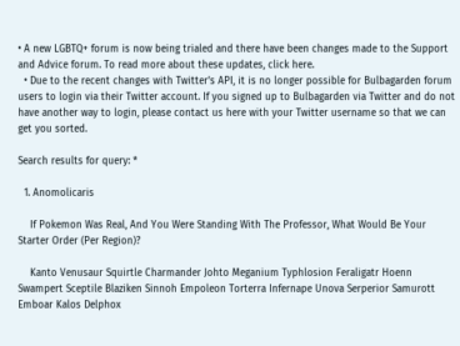• A new LGBTQ+ forum is now being trialed and there have been changes made to the Support and Advice forum. To read more about these updates, click here.
  • Due to the recent changes with Twitter's API, it is no longer possible for Bulbagarden forum users to login via their Twitter account. If you signed up to Bulbagarden via Twitter and do not have another way to login, please contact us here with your Twitter username so that we can get you sorted.

Search results for query: *

  1. Anomolicaris

    If Pokemon Was Real, And You Were Standing With The Professor, What Would Be Your Starter Order (Per Region)?

    Kanto Venusaur Squirtle Charmander Johto Meganium Typhlosion Feraligatr Hoenn Swampert Sceptile Blaziken Sinnoh Empoleon Torterra Infernape Unova Serperior Samurott Emboar Kalos Delphox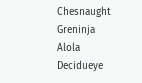Chesnaught Greninja Alola Decidueye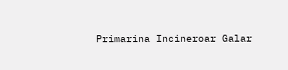Primarina Incineroar Galar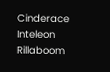Cinderace Inteleon Rillaboom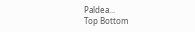Paldea...
Top Bottom